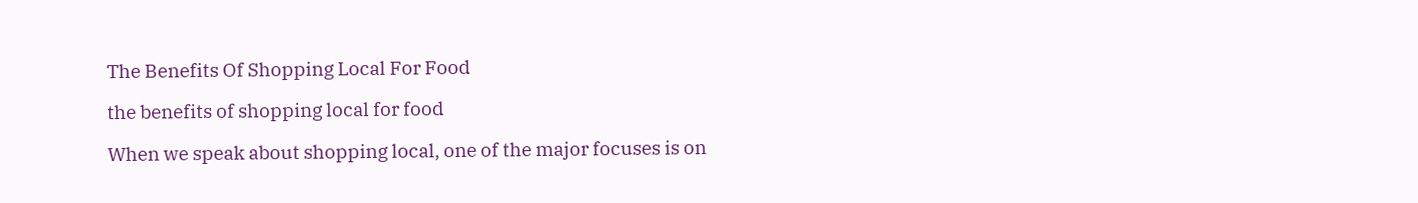The Benefits Of Shopping Local For Food

the benefits of shopping local for food

When we speak about shopping local, one of the major focuses is on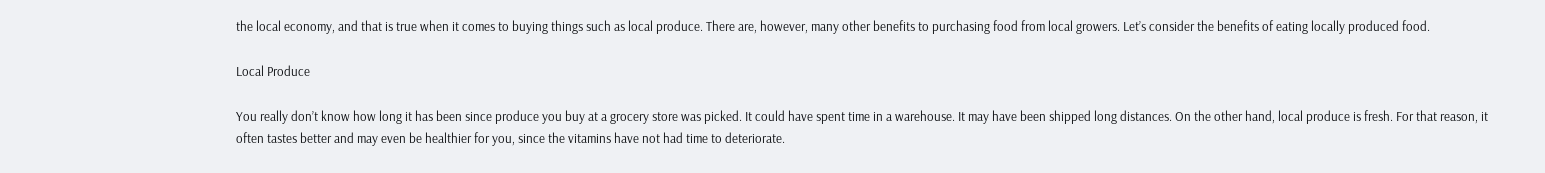the local economy, and that is true when it comes to buying things such as local produce. There are, however, many other benefits to purchasing food from local growers. Let’s consider the benefits of eating locally produced food.

Local Produce

You really don’t know how long it has been since produce you buy at a grocery store was picked. It could have spent time in a warehouse. It may have been shipped long distances. On the other hand, local produce is fresh. For that reason, it often tastes better and may even be healthier for you, since the vitamins have not had time to deteriorate.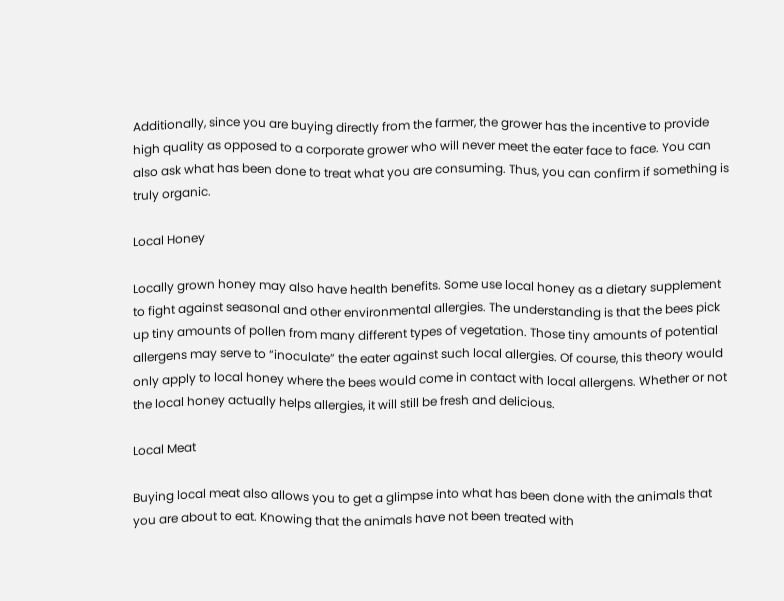Additionally, since you are buying directly from the farmer, the grower has the incentive to provide high quality as opposed to a corporate grower who will never meet the eater face to face. You can also ask what has been done to treat what you are consuming. Thus, you can confirm if something is truly organic.

Local Honey

Locally grown honey may also have health benefits. Some use local honey as a dietary supplement to fight against seasonal and other environmental allergies. The understanding is that the bees pick up tiny amounts of pollen from many different types of vegetation. Those tiny amounts of potential allergens may serve to “inoculate” the eater against such local allergies. Of course, this theory would only apply to local honey where the bees would come in contact with local allergens. Whether or not the local honey actually helps allergies, it will still be fresh and delicious.

Local Meat

Buying local meat also allows you to get a glimpse into what has been done with the animals that you are about to eat. Knowing that the animals have not been treated with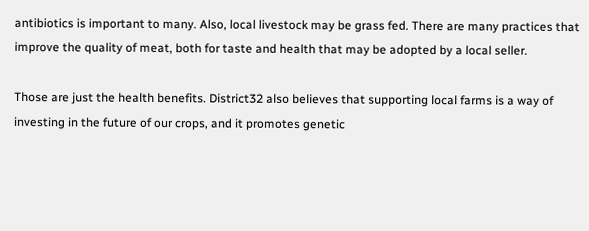antibiotics is important to many. Also, local livestock may be grass fed. There are many practices that improve the quality of meat, both for taste and health that may be adopted by a local seller.

Those are just the health benefits. District32 also believes that supporting local farms is a way of investing in the future of our crops, and it promotes genetic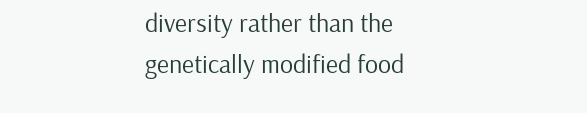diversity rather than the genetically modified food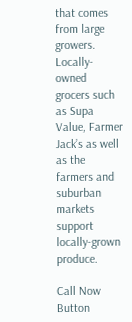that comes from large growers. Locally-owned grocers such as Supa Value, Farmer Jack’s as well as the farmers and suburban markets support locally-grown produce.

Call Now Button